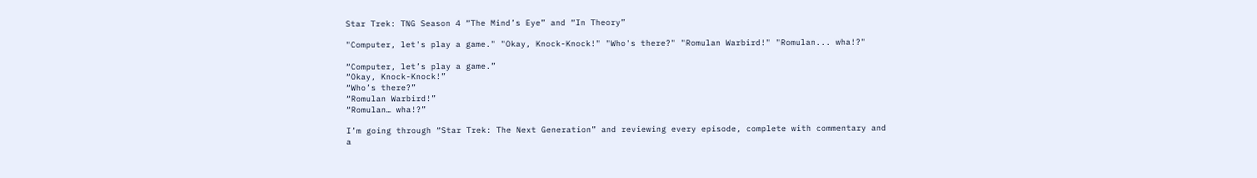Star Trek: TNG Season 4 “The Mind’s Eye” and “In Theory”

"Computer, let's play a game." "Okay, Knock-Knock!" "Who's there?" "Romulan Warbird!" "Romulan... wha!?"

“Computer, let’s play a game.”
“Okay, Knock-Knock!”
“Who’s there?”
“Romulan Warbird!”
“Romulan… wha!?”

I’m going through “Star Trek: The Next Generation” and reviewing every episode, complete with commentary and a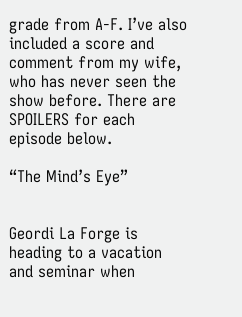grade from A-F. I’ve also included a score and comment from my wife, who has never seen the show before. There are SPOILERS for each episode below.

“The Mind’s Eye”


Geordi La Forge is heading to a vacation and seminar when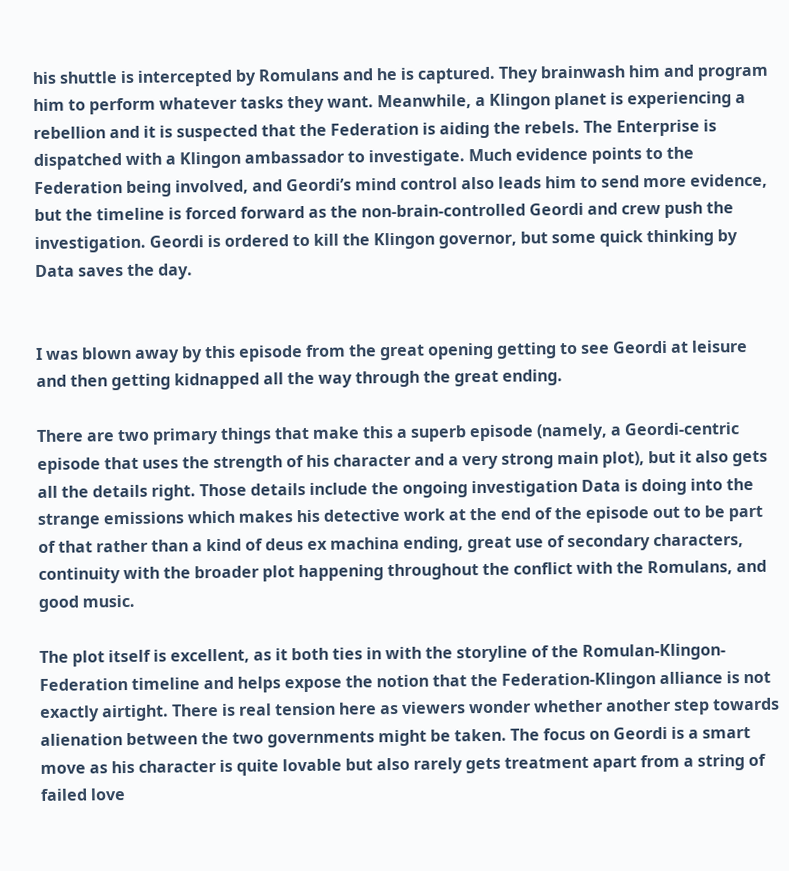his shuttle is intercepted by Romulans and he is captured. They brainwash him and program him to perform whatever tasks they want. Meanwhile, a Klingon planet is experiencing a rebellion and it is suspected that the Federation is aiding the rebels. The Enterprise is dispatched with a Klingon ambassador to investigate. Much evidence points to the Federation being involved, and Geordi’s mind control also leads him to send more evidence, but the timeline is forced forward as the non-brain-controlled Geordi and crew push the investigation. Geordi is ordered to kill the Klingon governor, but some quick thinking by Data saves the day.


I was blown away by this episode from the great opening getting to see Geordi at leisure and then getting kidnapped all the way through the great ending.

There are two primary things that make this a superb episode (namely, a Geordi-centric episode that uses the strength of his character and a very strong main plot), but it also gets all the details right. Those details include the ongoing investigation Data is doing into the strange emissions which makes his detective work at the end of the episode out to be part of that rather than a kind of deus ex machina ending, great use of secondary characters, continuity with the broader plot happening throughout the conflict with the Romulans, and good music.

The plot itself is excellent, as it both ties in with the storyline of the Romulan-Klingon-Federation timeline and helps expose the notion that the Federation-Klingon alliance is not exactly airtight. There is real tension here as viewers wonder whether another step towards alienation between the two governments might be taken. The focus on Geordi is a smart move as his character is quite lovable but also rarely gets treatment apart from a string of failed love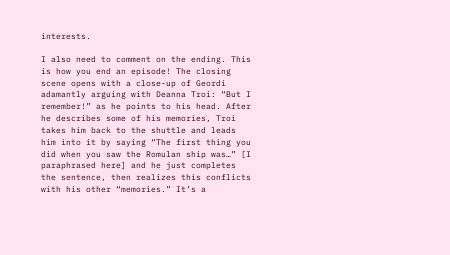interests.

I also need to comment on the ending. This is how you end an episode! The closing scene opens with a close-up of Geordi adamantly arguing with Deanna Troi: “But I remember!” as he points to his head. After he describes some of his memories, Troi takes him back to the shuttle and leads him into it by saying “The first thing you did when you saw the Romulan ship was…” [I paraphrased here] and he just completes the sentence, then realizes this conflicts with his other “memories.” It’s a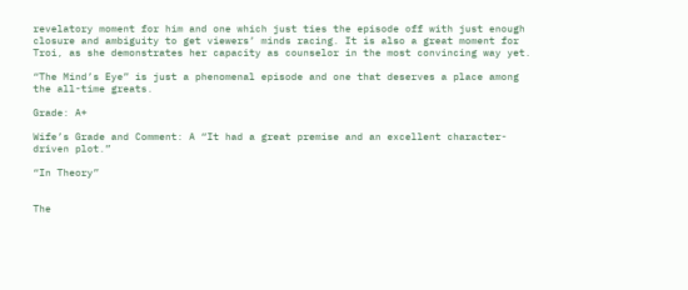revelatory moment for him and one which just ties the episode off with just enough closure and ambiguity to get viewers’ minds racing. It is also a great moment for Troi, as she demonstrates her capacity as counselor in the most convincing way yet.

“The Mind’s Eye” is just a phenomenal episode and one that deserves a place among the all-time greats.

Grade: A+

Wife’s Grade and Comment: A “It had a great premise and an excellent character-driven plot.”

“In Theory”


The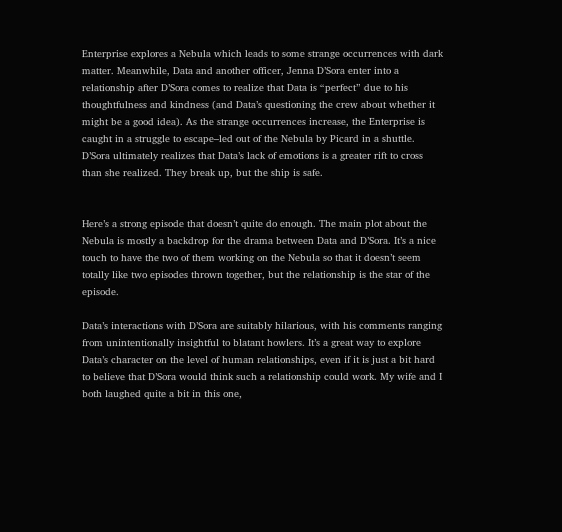Enterprise explores a Nebula which leads to some strange occurrences with dark matter. Meanwhile, Data and another officer, Jenna D’Sora enter into a relationship after D’Sora comes to realize that Data is “perfect” due to his thoughtfulness and kindness (and Data’s questioning the crew about whether it might be a good idea). As the strange occurrences increase, the Enterprise is caught in a struggle to escape–led out of the Nebula by Picard in a shuttle. D’Sora ultimately realizes that Data’s lack of emotions is a greater rift to cross than she realized. They break up, but the ship is safe.


Here’s a strong episode that doesn’t quite do enough. The main plot about the Nebula is mostly a backdrop for the drama between Data and D’Sora. It’s a nice touch to have the two of them working on the Nebula so that it doesn’t seem totally like two episodes thrown together, but the relationship is the star of the episode.

Data’s interactions with D’Sora are suitably hilarious, with his comments ranging from unintentionally insightful to blatant howlers. It’s a great way to explore Data’s character on the level of human relationships, even if it is just a bit hard to believe that D’Sora would think such a relationship could work. My wife and I both laughed quite a bit in this one,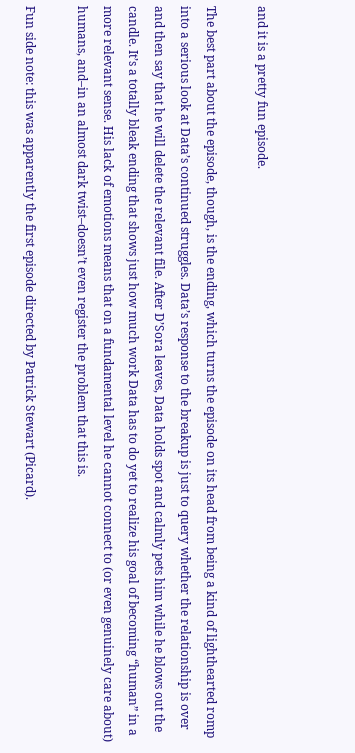and it is a pretty fun episode.

The best part about the episode, though, is the ending, which turns the episode on its head from being a kind of lighthearted romp into a serious look at Data’s continued struggles. Data’s response to the breakup is just to query whether the relationship is over and then say that he will delete the relevant file. After D’Sora leaves, Data holds spot and calmly pets him while he blows out the candle. It’s a totally bleak ending that shows just how much work Data has to do yet to realize his goal of becoming “human” in a more relevant sense. His lack of emotions means that on a fundamental level he cannot connect to (or even genuinely care about) humans, and–in an almost dark twist–doesn’t even register the problem that this is.

Fun side note: this was apparently the first episode directed by Patrick Stewart (Picard).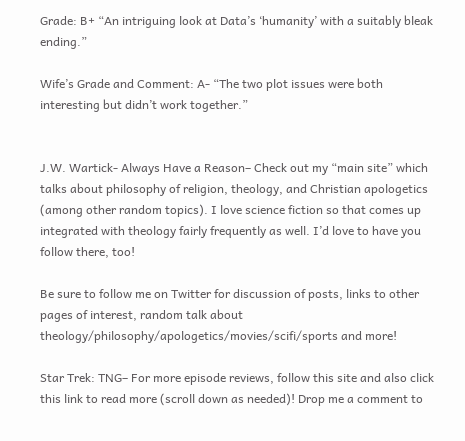Grade: B+ “An intriguing look at Data’s ‘humanity’ with a suitably bleak ending.”

Wife’s Grade and Comment: A- “The two plot issues were both interesting but didn’t work together.”


J.W. Wartick- Always Have a Reason– Check out my “main site” which talks about philosophy of religion, theology, and Christian apologetics (among other random topics). I love science fiction so that comes up integrated with theology fairly frequently as well. I’d love to have you follow there, too!

Be sure to follow me on Twitter for discussion of posts, links to other pages of interest, random talk about theology/philosophy/apologetics/movies/scifi/sports and more!

Star Trek: TNG– For more episode reviews, follow this site and also click this link to read more (scroll down as needed)! Drop me a comment to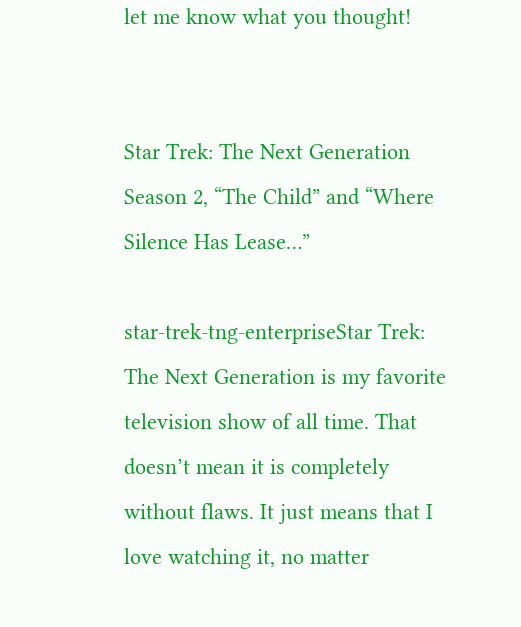let me know what you thought!


Star Trek: The Next Generation Season 2, “The Child” and “Where Silence Has Lease…”

star-trek-tng-enterpriseStar Trek: The Next Generation is my favorite television show of all time. That doesn’t mean it is completely without flaws. It just means that I love watching it, no matter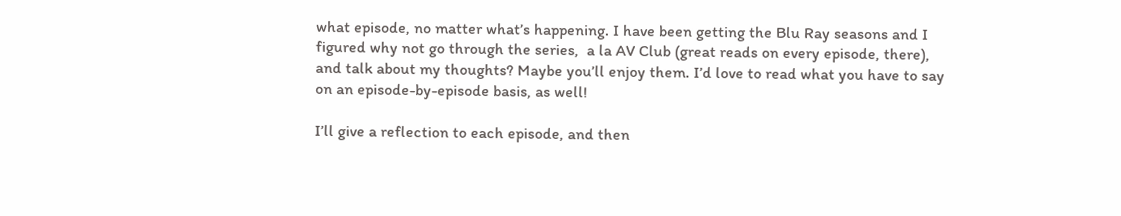what episode, no matter what’s happening. I have been getting the Blu Ray seasons and I figured why not go through the series,  a la AV Club (great reads on every episode, there), and talk about my thoughts? Maybe you’ll enjoy them. I’d love to read what you have to say on an episode-by-episode basis, as well!

I’ll give a reflection to each episode, and then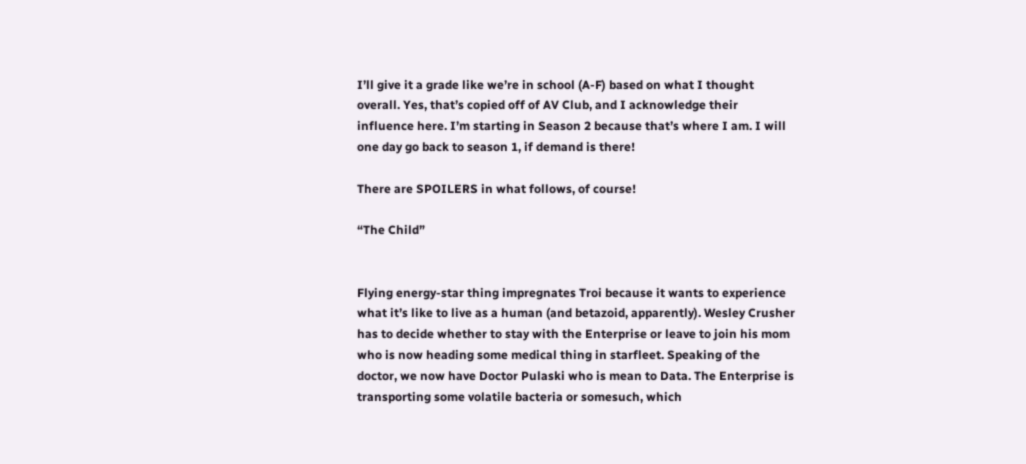I’ll give it a grade like we’re in school (A-F) based on what I thought overall. Yes, that’s copied off of AV Club, and I acknowledge their influence here. I’m starting in Season 2 because that’s where I am. I will one day go back to season 1, if demand is there!

There are SPOILERS in what follows, of course!

“The Child”


Flying energy-star thing impregnates Troi because it wants to experience what it’s like to live as a human (and betazoid, apparently). Wesley Crusher has to decide whether to stay with the Enterprise or leave to join his mom who is now heading some medical thing in starfleet. Speaking of the doctor, we now have Doctor Pulaski who is mean to Data. The Enterprise is transporting some volatile bacteria or somesuch, which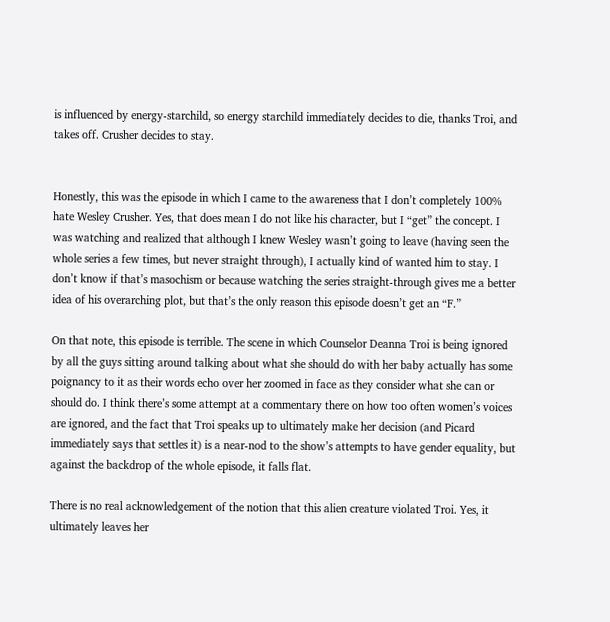is influenced by energy-starchild, so energy starchild immediately decides to die, thanks Troi, and takes off. Crusher decides to stay.


Honestly, this was the episode in which I came to the awareness that I don’t completely 100% hate Wesley Crusher. Yes, that does mean I do not like his character, but I “get” the concept. I was watching and realized that although I knew Wesley wasn’t going to leave (having seen the whole series a few times, but never straight through), I actually kind of wanted him to stay. I don’t know if that’s masochism or because watching the series straight-through gives me a better idea of his overarching plot, but that’s the only reason this episode doesn’t get an “F.”

On that note, this episode is terrible. The scene in which Counselor Deanna Troi is being ignored by all the guys sitting around talking about what she should do with her baby actually has some poignancy to it as their words echo over her zoomed in face as they consider what she can or should do. I think there’s some attempt at a commentary there on how too often women’s voices are ignored, and the fact that Troi speaks up to ultimately make her decision (and Picard immediately says that settles it) is a near-nod to the show’s attempts to have gender equality, but against the backdrop of the whole episode, it falls flat.

There is no real acknowledgement of the notion that this alien creature violated Troi. Yes, it ultimately leaves her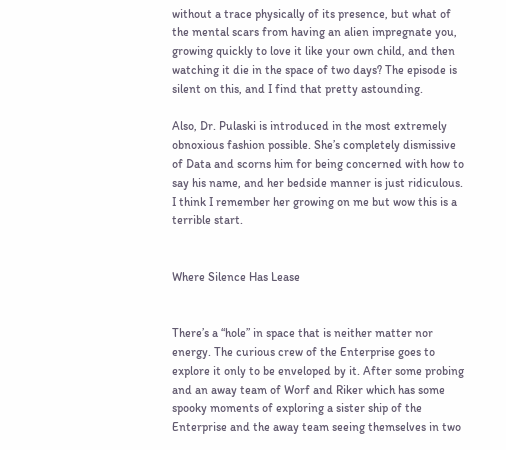without a trace physically of its presence, but what of the mental scars from having an alien impregnate you, growing quickly to love it like your own child, and then watching it die in the space of two days? The episode is silent on this, and I find that pretty astounding.

Also, Dr. Pulaski is introduced in the most extremely obnoxious fashion possible. She’s completely dismissive of Data and scorns him for being concerned with how to say his name, and her bedside manner is just ridiculous. I think I remember her growing on me but wow this is a terrible start.


Where Silence Has Lease


There’s a “hole” in space that is neither matter nor energy. The curious crew of the Enterprise goes to explore it only to be enveloped by it. After some probing and an away team of Worf and Riker which has some spooky moments of exploring a sister ship of the Enterprise and the away team seeing themselves in two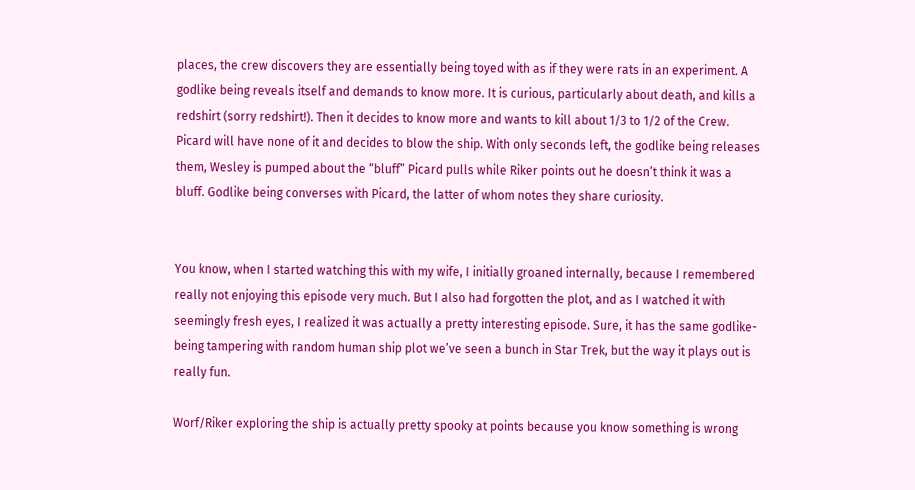places, the crew discovers they are essentially being toyed with as if they were rats in an experiment. A godlike being reveals itself and demands to know more. It is curious, particularly about death, and kills a redshirt (sorry redshirt!). Then it decides to know more and wants to kill about 1/3 to 1/2 of the Crew. Picard will have none of it and decides to blow the ship. With only seconds left, the godlike being releases them, Wesley is pumped about the “bluff” Picard pulls while Riker points out he doesn’t think it was a bluff. Godlike being converses with Picard, the latter of whom notes they share curiosity.


You know, when I started watching this with my wife, I initially groaned internally, because I remembered really not enjoying this episode very much. But I also had forgotten the plot, and as I watched it with seemingly fresh eyes, I realized it was actually a pretty interesting episode. Sure, it has the same godlike-being tampering with random human ship plot we’ve seen a bunch in Star Trek, but the way it plays out is really fun.

Worf/Riker exploring the ship is actually pretty spooky at points because you know something is wrong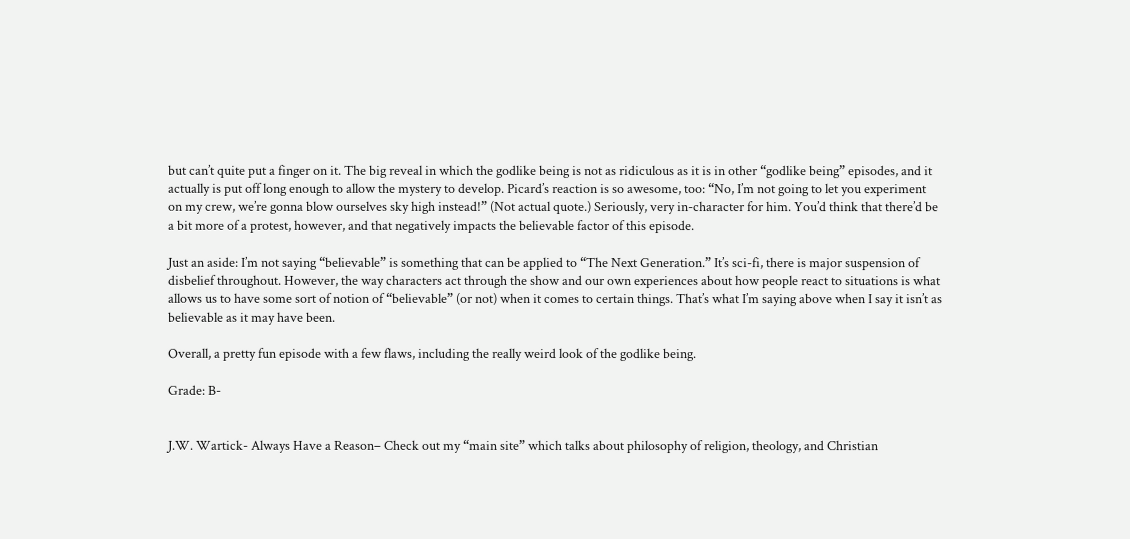but can’t quite put a finger on it. The big reveal in which the godlike being is not as ridiculous as it is in other “godlike being” episodes, and it actually is put off long enough to allow the mystery to develop. Picard’s reaction is so awesome, too: “No, I’m not going to let you experiment on my crew, we’re gonna blow ourselves sky high instead!” (Not actual quote.) Seriously, very in-character for him. You’d think that there’d be a bit more of a protest, however, and that negatively impacts the believable factor of this episode.

Just an aside: I’m not saying “believable” is something that can be applied to “The Next Generation.” It’s sci-fi, there is major suspension of disbelief throughout. However, the way characters act through the show and our own experiences about how people react to situations is what allows us to have some sort of notion of “believable” (or not) when it comes to certain things. That’s what I’m saying above when I say it isn’t as believable as it may have been.

Overall, a pretty fun episode with a few flaws, including the really weird look of the godlike being.

Grade: B-


J.W. Wartick- Always Have a Reason– Check out my “main site” which talks about philosophy of religion, theology, and Christian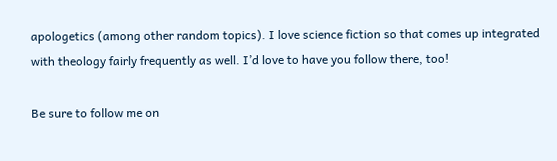apologetics (among other random topics). I love science fiction so that comes up integrated with theology fairly frequently as well. I’d love to have you follow there, too!

Be sure to follow me on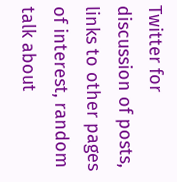Twitter for discussion of posts, links to other pages of interest, random talk about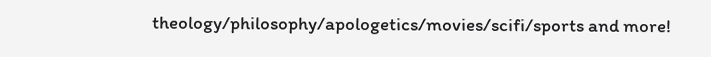theology/philosophy/apologetics/movies/scifi/sports and more!